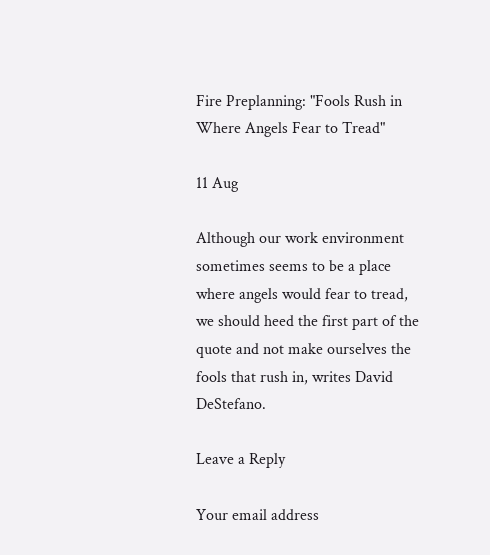Fire Preplanning: "Fools Rush in Where Angels Fear to Tread"

11 Aug

Although our work environment sometimes seems to be a place where angels would fear to tread, we should heed the first part of the quote and not make ourselves the fools that rush in, writes David DeStefano.

Leave a Reply

Your email address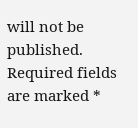will not be published. Required fields are marked *